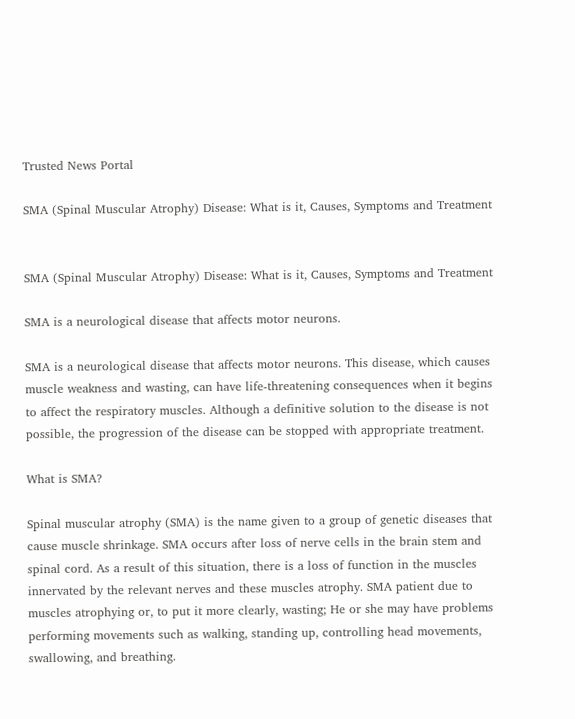Trusted News Portal

SMA (Spinal Muscular Atrophy) Disease: What is it, Causes, Symptoms and Treatment


SMA (Spinal Muscular Atrophy) Disease: What is it, Causes, Symptoms and Treatment

SMA is a neurological disease that affects motor neurons.

SMA is a neurological disease that affects motor neurons. This disease, which causes muscle weakness and wasting, can have life-threatening consequences when it begins to affect the respiratory muscles. Although a definitive solution to the disease is not possible, the progression of the disease can be stopped with appropriate treatment.

What is SMA?

Spinal muscular atrophy (SMA) is the name given to a group of genetic diseases that cause muscle shrinkage. SMA occurs after loss of nerve cells in the brain stem and spinal cord. As a result of this situation, there is a loss of function in the muscles innervated by the relevant nerves and these muscles atrophy. SMA patient due to muscles atrophying or, to put it more clearly, wasting; He or she may have problems performing movements such as walking, standing up, controlling head movements, swallowing, and breathing.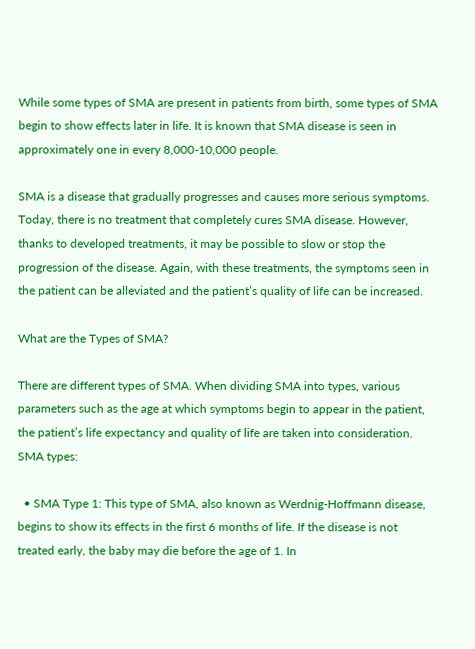While some types of SMA are present in patients from birth, some types of SMA begin to show effects later in life. It is known that SMA disease is seen in approximately one in every 8,000-10,000 people.

SMA is a disease that gradually progresses and causes more serious symptoms. Today, there is no treatment that completely cures SMA disease. However, thanks to developed treatments, it may be possible to slow or stop the progression of the disease. Again, with these treatments, the symptoms seen in the patient can be alleviated and the patient’s quality of life can be increased.

What are the Types of SMA?

There are different types of SMA. When dividing SMA into types, various parameters such as the age at which symptoms begin to appear in the patient, the patient’s life expectancy and quality of life are taken into consideration. SMA types:

  • SMA Type 1: This type of SMA, also known as Werdnig-Hoffmann disease, begins to show its effects in the first 6 months of life. If the disease is not treated early, the baby may die before the age of 1. In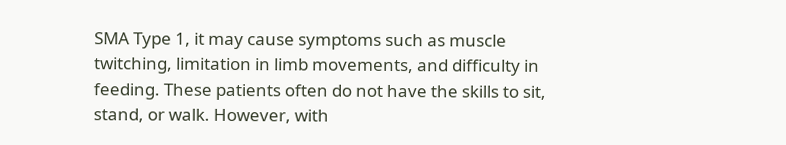SMA Type 1, it may cause symptoms such as muscle twitching, limitation in limb movements, and difficulty in feeding. These patients often do not have the skills to sit, stand, or walk. However, with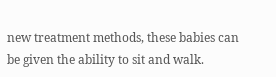new treatment methods, these babies can be given the ability to sit and walk.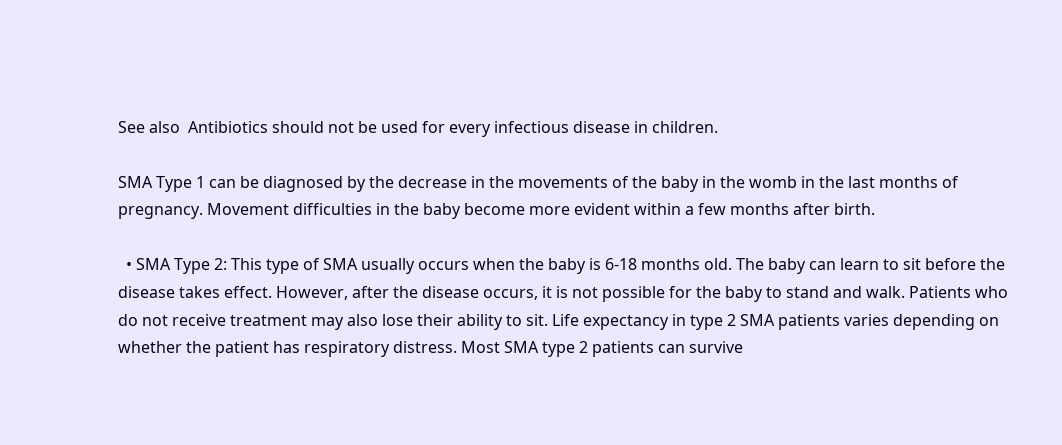See also  Antibiotics should not be used for every infectious disease in children.

SMA Type 1 can be diagnosed by the decrease in the movements of the baby in the womb in the last months of pregnancy. Movement difficulties in the baby become more evident within a few months after birth.

  • SMA Type 2: This type of SMA usually occurs when the baby is 6-18 months old. The baby can learn to sit before the disease takes effect. However, after the disease occurs, it is not possible for the baby to stand and walk. Patients who do not receive treatment may also lose their ability to sit. Life expectancy in type 2 SMA patients varies depending on whether the patient has respiratory distress. Most SMA type 2 patients can survive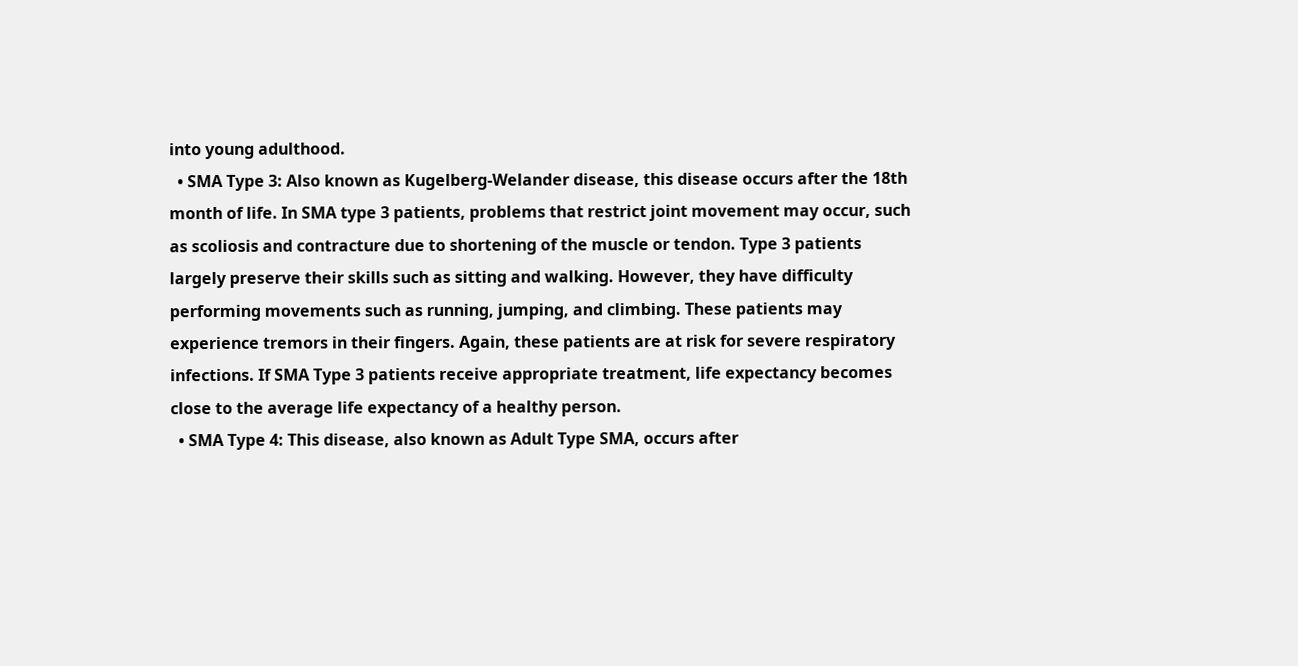into young adulthood.
  • SMA Type 3: Also known as Kugelberg-Welander disease, this disease occurs after the 18th month of life. In SMA type 3 patients, problems that restrict joint movement may occur, such as scoliosis and contracture due to shortening of the muscle or tendon. Type 3 patients largely preserve their skills such as sitting and walking. However, they have difficulty performing movements such as running, jumping, and climbing. These patients may experience tremors in their fingers. Again, these patients are at risk for severe respiratory infections. If SMA Type 3 patients receive appropriate treatment, life expectancy becomes close to the average life expectancy of a healthy person.
  • SMA Type 4: This disease, also known as Adult Type SMA, occurs after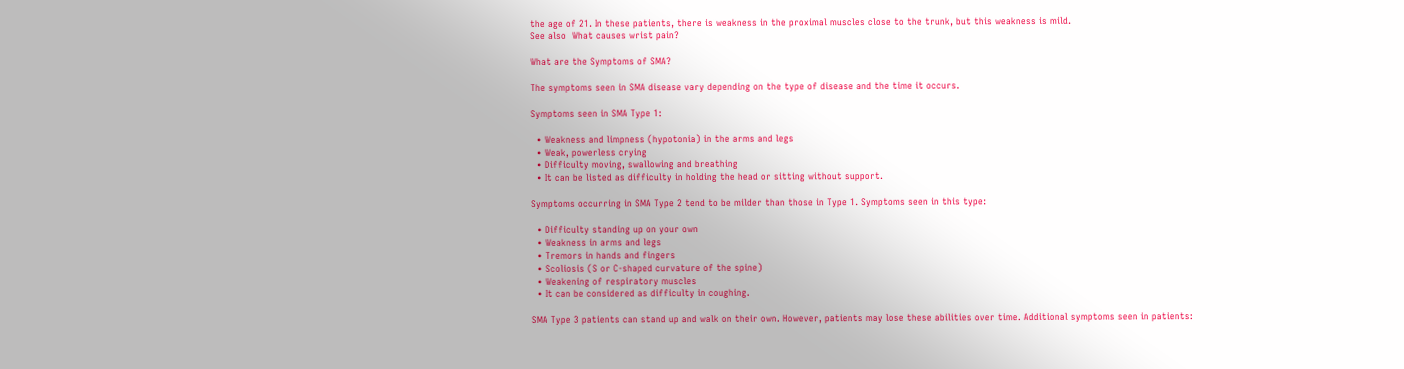the age of 21. In these patients, there is weakness in the proximal muscles close to the trunk, but this weakness is mild.
See also  What causes wrist pain?

What are the Symptoms of SMA?

The symptoms seen in SMA disease vary depending on the type of disease and the time it occurs.

Symptoms seen in SMA Type 1:

  • Weakness and limpness (hypotonia) in the arms and legs
  • Weak, powerless crying
  • Difficulty moving, swallowing and breathing
  • It can be listed as difficulty in holding the head or sitting without support.

Symptoms occurring in SMA Type 2 tend to be milder than those in Type 1. Symptoms seen in this type:

  • Difficulty standing up on your own
  • Weakness in arms and legs
  • Tremors in hands and fingers
  • Scoliosis (S or C-shaped curvature of the spine)
  • Weakening of respiratory muscles
  • It can be considered as difficulty in coughing.

SMA Type 3 patients can stand up and walk on their own. However, patients may lose these abilities over time. Additional symptoms seen in patients: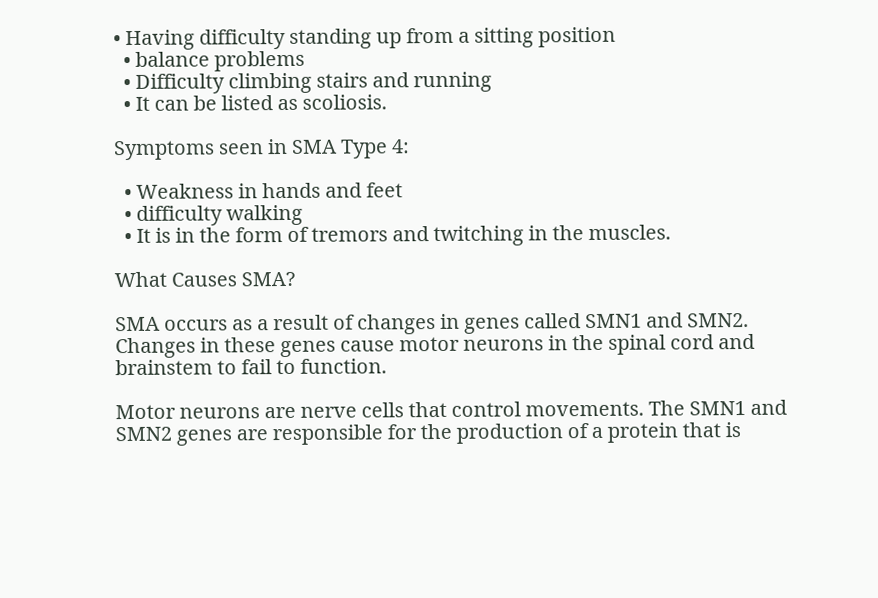• Having difficulty standing up from a sitting position
  • balance problems
  • Difficulty climbing stairs and running
  • It can be listed as scoliosis.

Symptoms seen in SMA Type 4:

  • Weakness in hands and feet
  • difficulty walking
  • It is in the form of tremors and twitching in the muscles.

What Causes SMA?

SMA occurs as a result of changes in genes called SMN1 and SMN2. Changes in these genes cause motor neurons in the spinal cord and brainstem to fail to function.

Motor neurons are nerve cells that control movements. The SMN1 and SMN2 genes are responsible for the production of a protein that is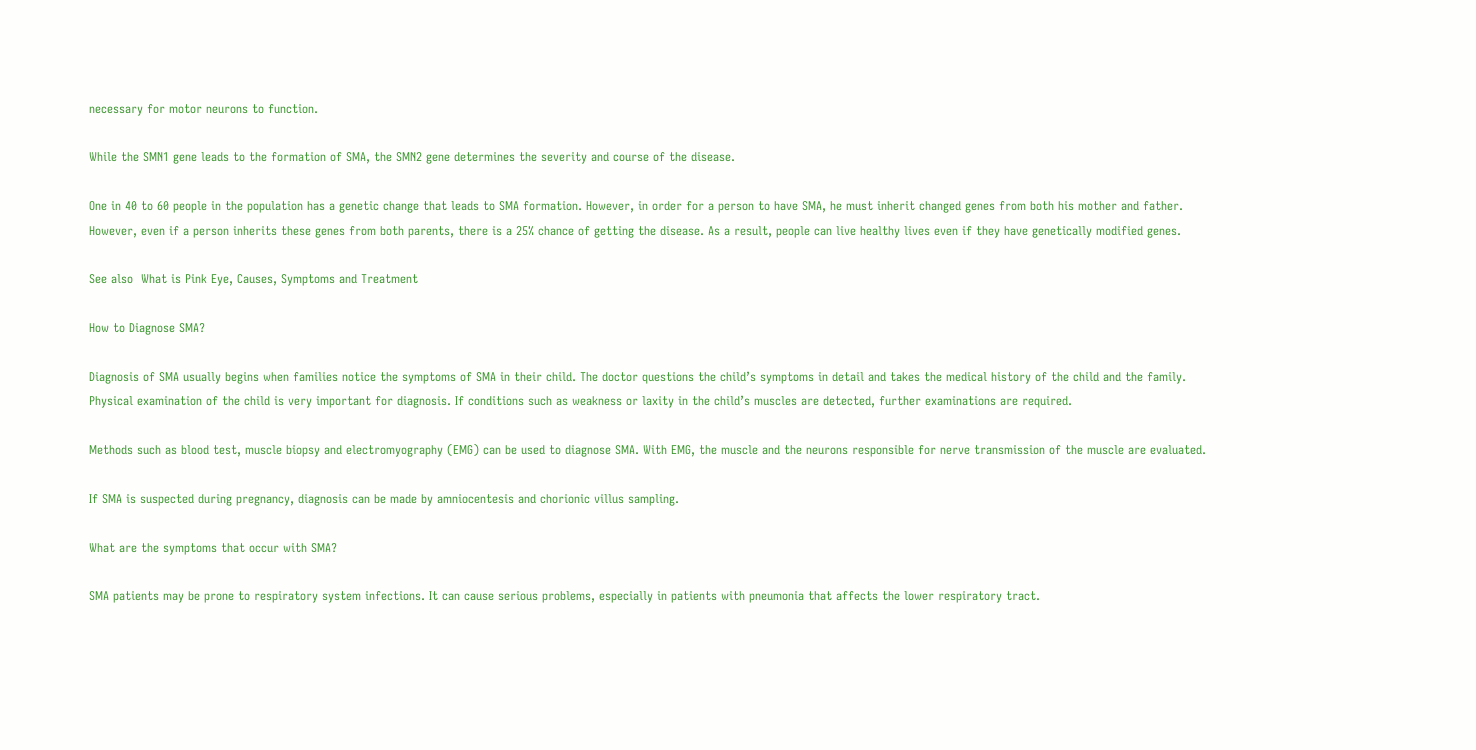necessary for motor neurons to function.

While the SMN1 gene leads to the formation of SMA, the SMN2 gene determines the severity and course of the disease.

One in 40 to 60 people in the population has a genetic change that leads to SMA formation. However, in order for a person to have SMA, he must inherit changed genes from both his mother and father. However, even if a person inherits these genes from both parents, there is a 25% chance of getting the disease. As a result, people can live healthy lives even if they have genetically modified genes.

See also  What is Pink Eye, Causes, Symptoms and Treatment

How to Diagnose SMA?

Diagnosis of SMA usually begins when families notice the symptoms of SMA in their child. The doctor questions the child’s symptoms in detail and takes the medical history of the child and the family. Physical examination of the child is very important for diagnosis. If conditions such as weakness or laxity in the child’s muscles are detected, further examinations are required.

Methods such as blood test, muscle biopsy and electromyography (EMG) can be used to diagnose SMA. With EMG, the muscle and the neurons responsible for nerve transmission of the muscle are evaluated.

If SMA is suspected during pregnancy, diagnosis can be made by amniocentesis and chorionic villus sampling.

What are the symptoms that occur with SMA?

SMA patients may be prone to respiratory system infections. It can cause serious problems, especially in patients with pneumonia that affects the lower respiratory tract.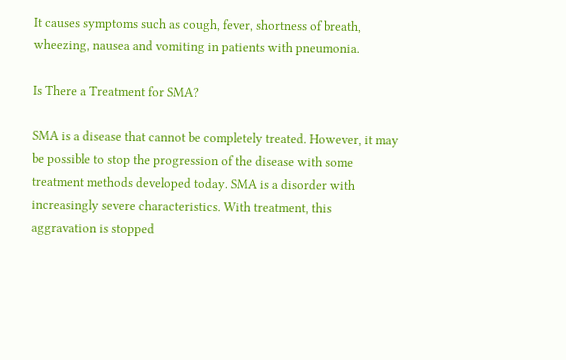It causes symptoms such as cough, fever, shortness of breath, wheezing, nausea and vomiting in patients with pneumonia.

Is There a Treatment for SMA?

SMA is a disease that cannot be completely treated. However, it may be possible to stop the progression of the disease with some treatment methods developed today. SMA is a disorder with increasingly severe characteristics. With treatment, this aggravation is stopped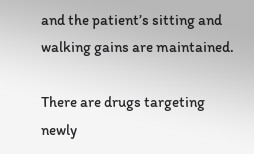and the patient’s sitting and walking gains are maintained.

There are drugs targeting newly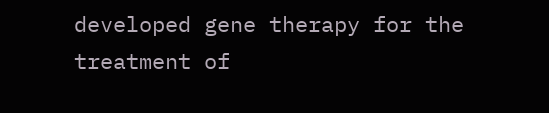developed gene therapy for the treatment of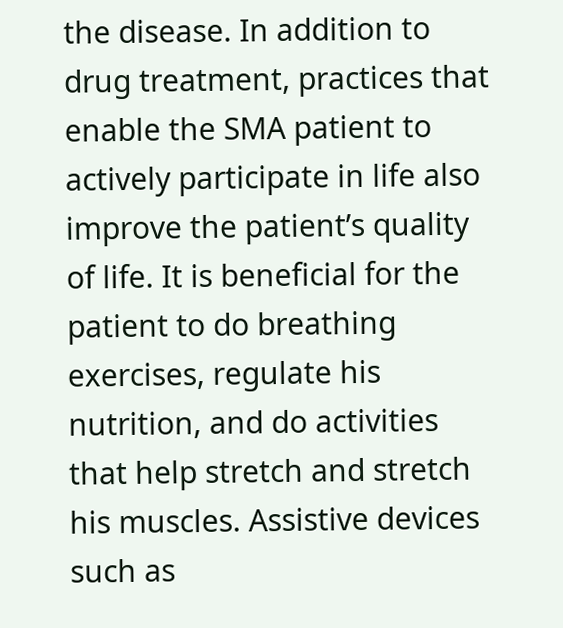the disease. In addition to drug treatment, practices that enable the SMA patient to actively participate in life also improve the patient’s quality of life. It is beneficial for the patient to do breathing exercises, regulate his nutrition, and do activities that help stretch and stretch his muscles. Assistive devices such as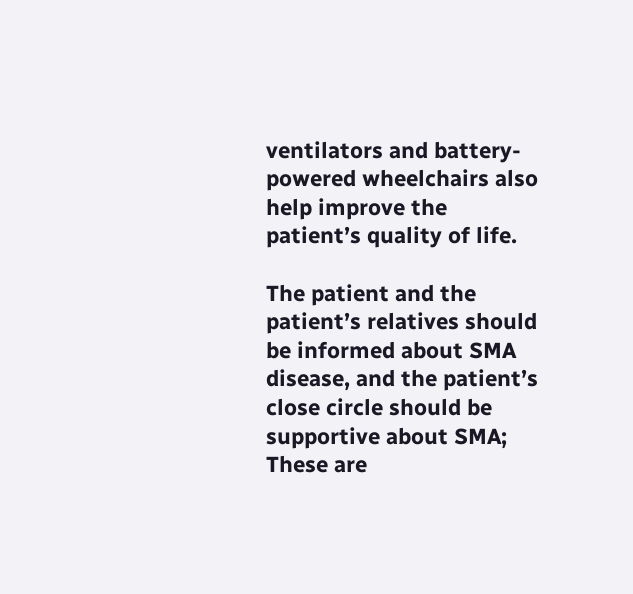ventilators and battery-powered wheelchairs also help improve the patient’s quality of life.

The patient and the patient’s relatives should be informed about SMA disease, and the patient’s close circle should be supportive about SMA; These are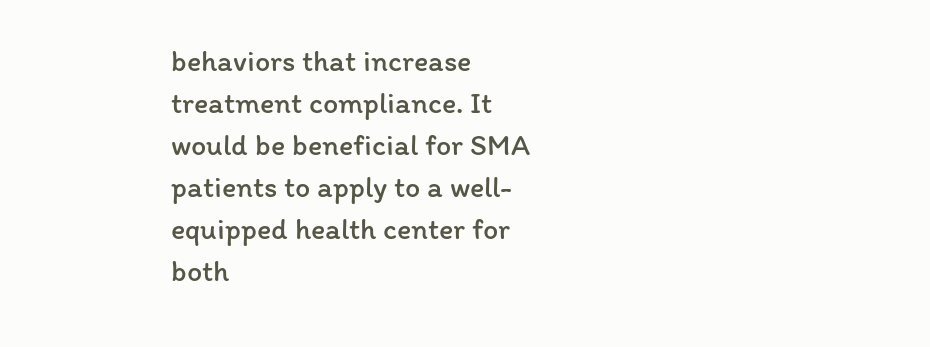behaviors that increase treatment compliance. It would be beneficial for SMA patients to apply to a well-equipped health center for both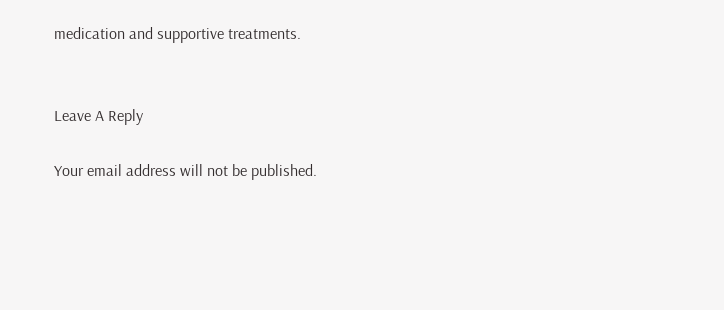medication and supportive treatments.


Leave A Reply

Your email address will not be published.